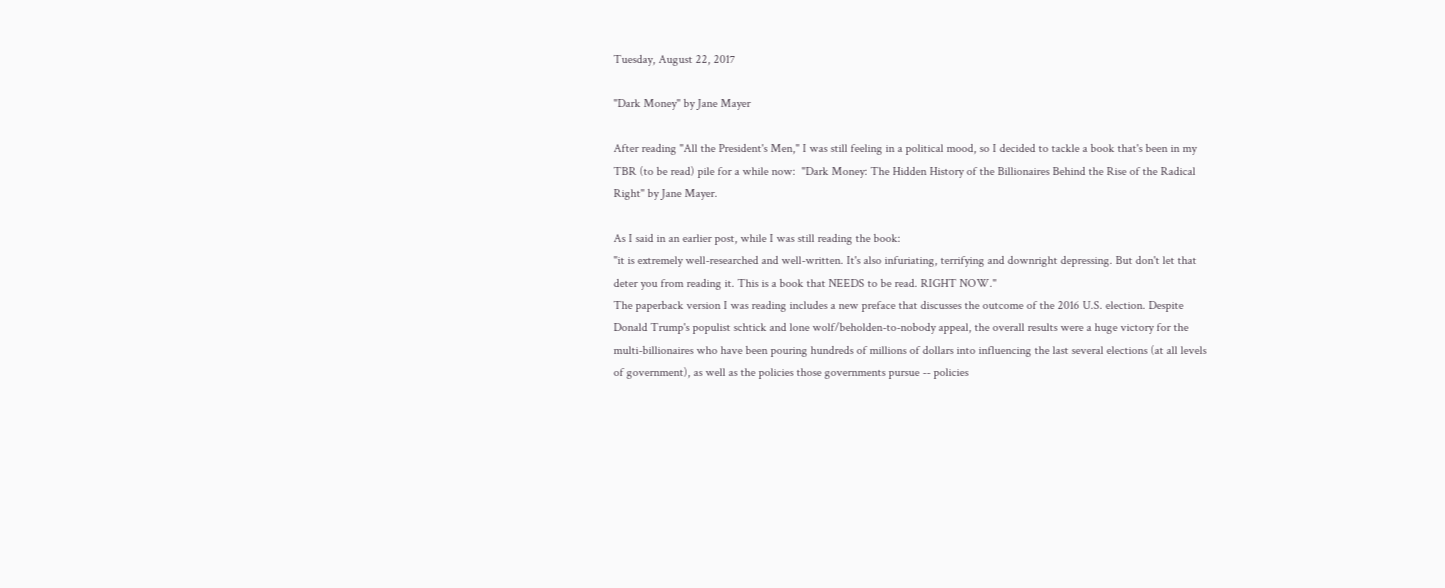Tuesday, August 22, 2017

"Dark Money" by Jane Mayer

After reading "All the President's Men," I was still feeling in a political mood, so I decided to tackle a book that's been in my TBR (to be read) pile for a while now:  "Dark Money: The Hidden History of the Billionaires Behind the Rise of the Radical Right" by Jane Mayer.

As I said in an earlier post, while I was still reading the book:
"it is extremely well-researched and well-written. It's also infuriating, terrifying and downright depressing. But don't let that deter you from reading it. This is a book that NEEDS to be read. RIGHT NOW."
The paperback version I was reading includes a new preface that discusses the outcome of the 2016 U.S. election. Despite Donald Trump's populist schtick and lone wolf/beholden-to-nobody appeal, the overall results were a huge victory for the multi-billionaires who have been pouring hundreds of millions of dollars into influencing the last several elections (at all levels of government), as well as the policies those governments pursue -- policies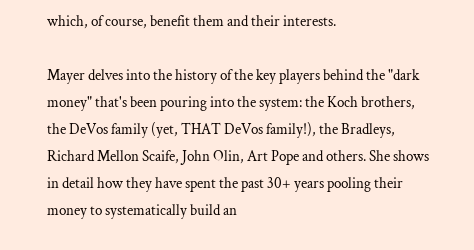which, of course, benefit them and their interests.

Mayer delves into the history of the key players behind the "dark money" that's been pouring into the system: the Koch brothers, the DeVos family (yet, THAT DeVos family!), the Bradleys, Richard Mellon Scaife, John Olin, Art Pope and others. She shows in detail how they have spent the past 30+ years pooling their money to systematically build an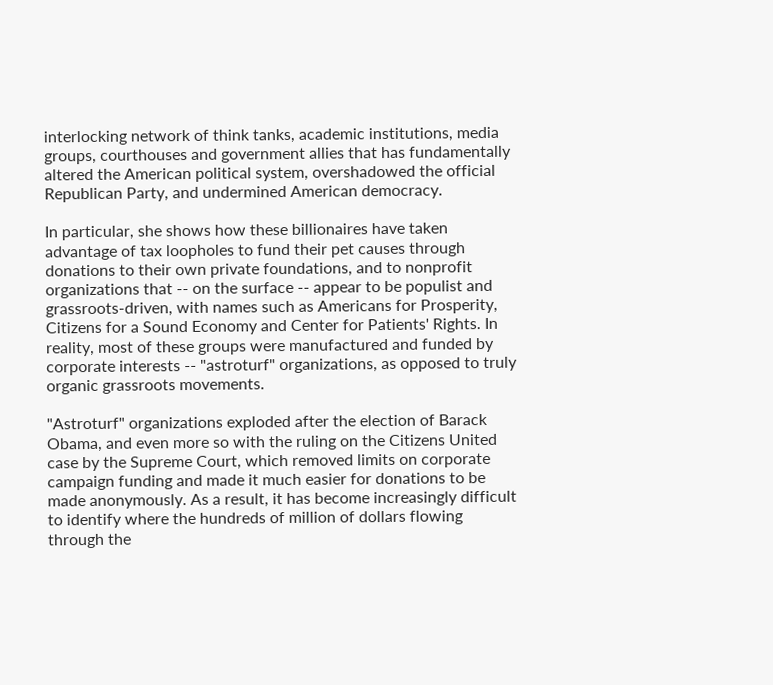interlocking network of think tanks, academic institutions, media groups, courthouses and government allies that has fundamentally altered the American political system, overshadowed the official Republican Party, and undermined American democracy.

In particular, she shows how these billionaires have taken advantage of tax loopholes to fund their pet causes through donations to their own private foundations, and to nonprofit organizations that -- on the surface -- appear to be populist and grassroots-driven, with names such as Americans for Prosperity, Citizens for a Sound Economy and Center for Patients' Rights. In reality, most of these groups were manufactured and funded by corporate interests -- "astroturf" organizations, as opposed to truly organic grassroots movements.

"Astroturf" organizations exploded after the election of Barack Obama, and even more so with the ruling on the Citizens United case by the Supreme Court, which removed limits on corporate campaign funding and made it much easier for donations to be made anonymously. As a result, it has become increasingly difficult to identify where the hundreds of million of dollars flowing through the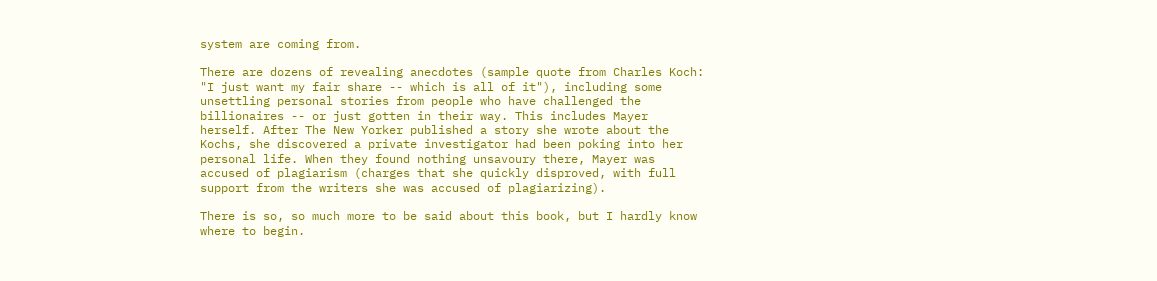system are coming from.

There are dozens of revealing anecdotes (sample quote from Charles Koch: "I just want my fair share -- which is all of it"), including some unsettling personal stories from people who have challenged the billionaires -- or just gotten in their way. This includes Mayer herself. After The New Yorker published a story she wrote about the Kochs, she discovered a private investigator had been poking into her personal life. When they found nothing unsavoury there, Mayer was accused of plagiarism (charges that she quickly disproved, with full support from the writers she was accused of plagiarizing).

There is so, so much more to be said about this book, but I hardly know where to begin.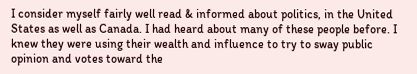I consider myself fairly well read & informed about politics, in the United States as well as Canada. I had heard about many of these people before. I knew they were using their wealth and influence to try to sway public opinion and votes toward the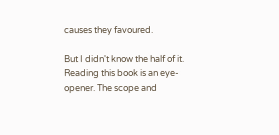causes they favoured.

But I didn't know the half of it. Reading this book is an eye-opener. The scope and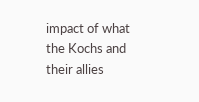impact of what the Kochs and their allies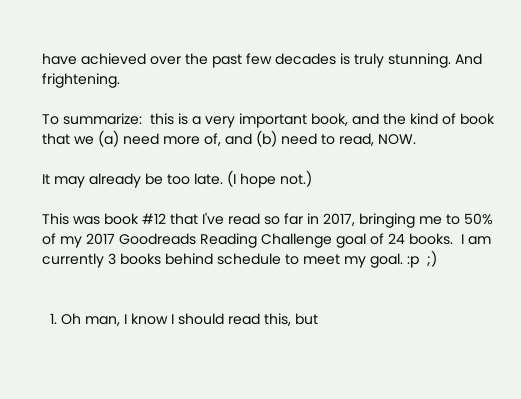have achieved over the past few decades is truly stunning. And frightening.

To summarize:  this is a very important book, and the kind of book that we (a) need more of, and (b) need to read, NOW.

It may already be too late. (I hope not.)

This was book #12 that I've read so far in 2017, bringing me to 50% of my 2017 Goodreads Reading Challenge goal of 24 books.  I am currently 3 books behind schedule to meet my goal. :p  ;)


  1. Oh man, I know I should read this, but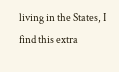living in the States, I find this extra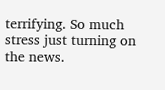terrifying. So much stress just turning on the news.